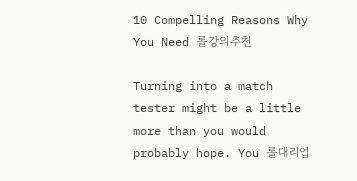10 Compelling Reasons Why You Need 롤강의추천

Turning into a match tester might be a little more than you would probably hope. You 롤대리업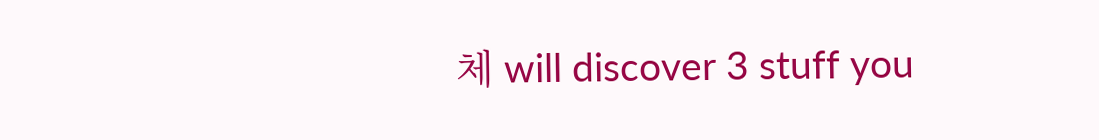체 will discover 3 stuff you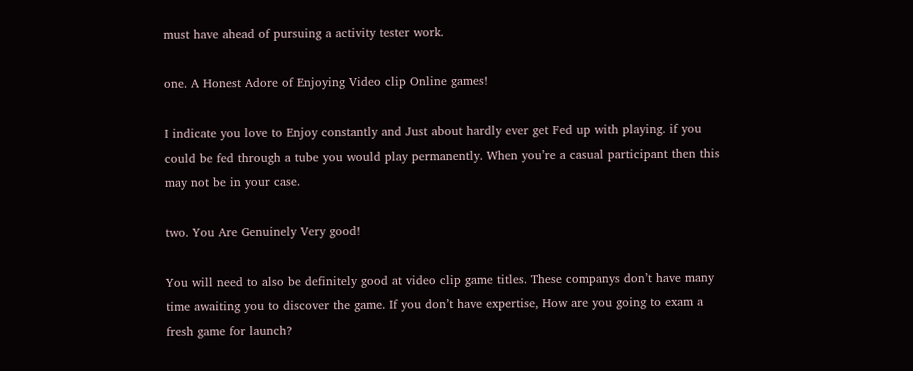must have ahead of pursuing a activity tester work.

one. A Honest Adore of Enjoying Video clip Online games!

I indicate you love to Enjoy constantly and Just about hardly ever get Fed up with playing. if you could be fed through a tube you would play permanently. When you’re a casual participant then this may not be in your case.

two. You Are Genuinely Very good!

You will need to also be definitely good at video clip game titles. These companys don’t have many time awaiting you to discover the game. If you don’t have expertise, How are you going to exam a fresh game for launch?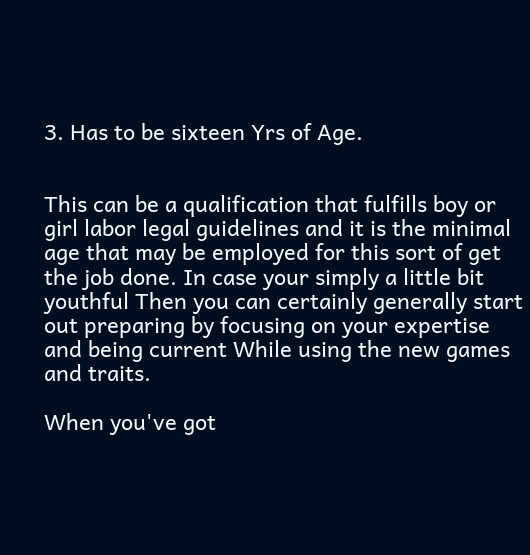3. Has to be sixteen Yrs of Age.


This can be a qualification that fulfills boy or girl labor legal guidelines and it is the minimal age that may be employed for this sort of get the job done. In case your simply a little bit youthful Then you can certainly generally start out preparing by focusing on your expertise and being current While using the new games and traits.

When you've got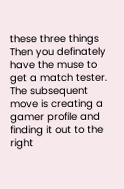these three things Then you definately have the muse to get a match tester. The subsequent move is creating a gamer profile and finding it out to the right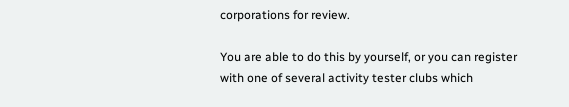corporations for review.

You are able to do this by yourself, or you can register with one of several activity tester clubs which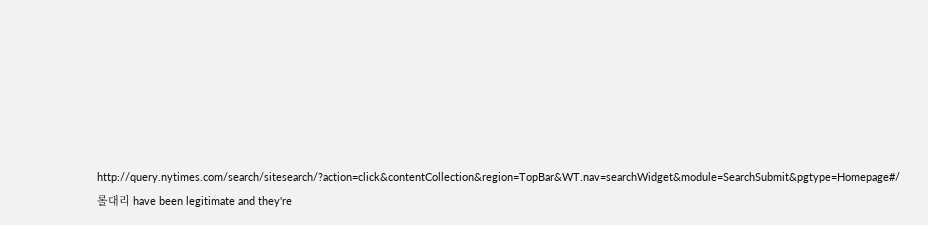http://query.nytimes.com/search/sitesearch/?action=click&contentCollection&region=TopBar&WT.nav=searchWidget&module=SearchSubmit&pgtype=Homepage#/롤대리 have been legitimate and they're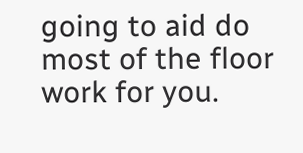going to aid do most of the floor work for you.